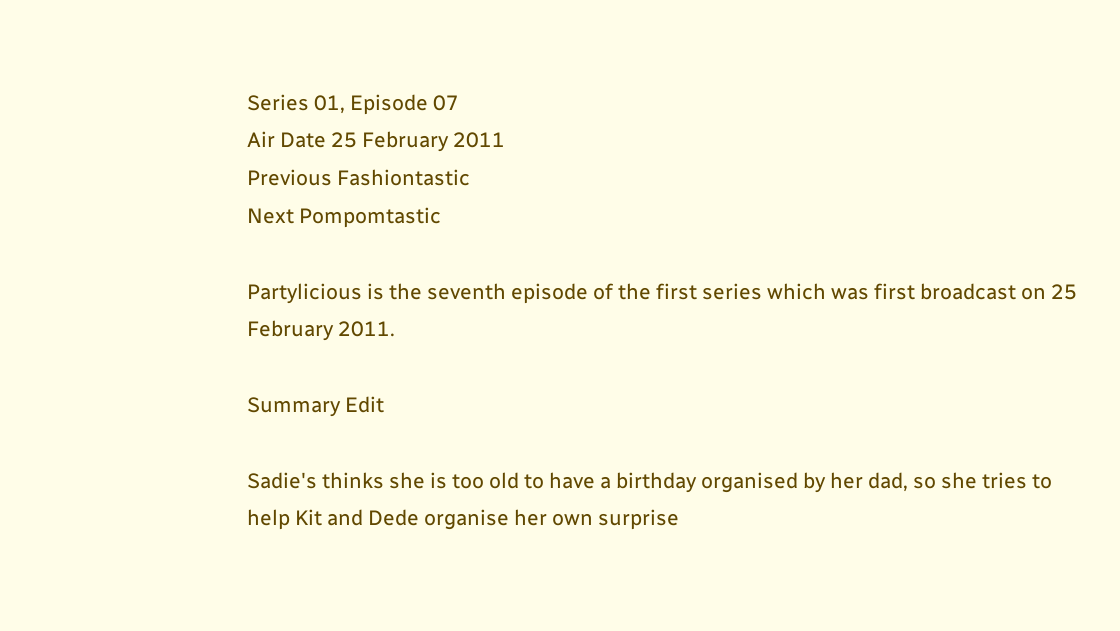Series 01, Episode 07
Air Date 25 February 2011
Previous Fashiontastic
Next Pompomtastic

Partylicious is the seventh episode of the first series which was first broadcast on 25 February 2011.

Summary Edit

Sadie's thinks she is too old to have a birthday organised by her dad, so she tries to help Kit and Dede organise her own surprise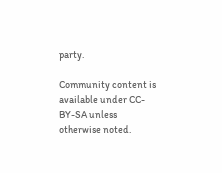party.

Community content is available under CC-BY-SA unless otherwise noted.